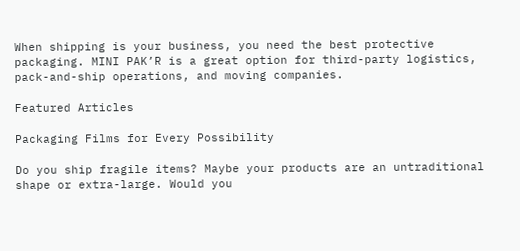When shipping is your business, you need the best protective packaging. MINI PAK’R is a great option for third-party logistics, pack-and-ship operations, and moving companies.

Featured Articles

Packaging Films for Every Possibility

Do you ship fragile items? Maybe your products are an untraditional shape or extra-large. Would you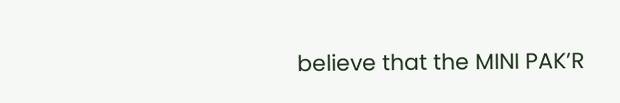believe that the MINI PAK’R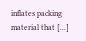inflates packing material that [...]